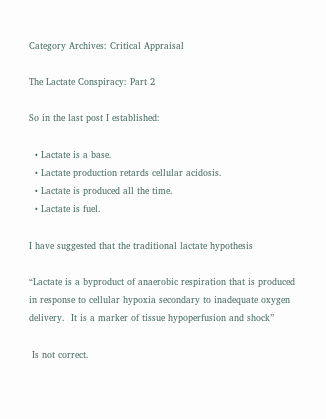Category Archives: Critical Appraisal

The Lactate Conspiracy: Part 2

So in the last post I established:

  • Lactate is a base.
  • Lactate production retards cellular acidosis.
  • Lactate is produced all the time.
  • Lactate is fuel.

I have suggested that the traditional lactate hypothesis

“Lactate is a byproduct of anaerobic respiration that is produced in response to cellular hypoxia secondary to inadequate oxygen delivery.  It is a marker of tissue hypoperfusion and shock”

 Is not correct.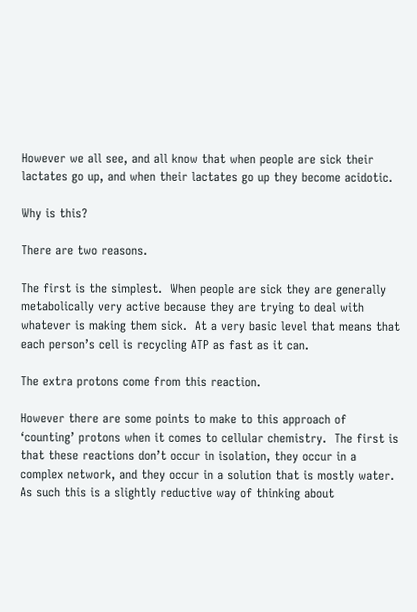However we all see, and all know that when people are sick their lactates go up, and when their lactates go up they become acidotic.

Why is this?

There are two reasons.

The first is the simplest.  When people are sick they are generally metabolically very active because they are trying to deal with whatever is making them sick.  At a very basic level that means that each person’s cell is recycling ATP as fast as it can.

The extra protons come from this reaction.

However there are some points to make to this approach of ‘counting’ protons when it comes to cellular chemistry.  The first is that these reactions don’t occur in isolation, they occur in a complex network, and they occur in a solution that is mostly water.  As such this is a slightly reductive way of thinking about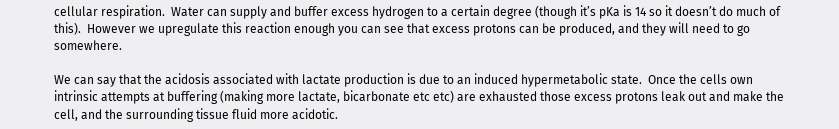cellular respiration.  Water can supply and buffer excess hydrogen to a certain degree (though it’s pKa is 14 so it doesn’t do much of this).  However we upregulate this reaction enough you can see that excess protons can be produced, and they will need to go somewhere.

We can say that the acidosis associated with lactate production is due to an induced hypermetabolic state.  Once the cells own intrinsic attempts at buffering (making more lactate, bicarbonate etc etc) are exhausted those excess protons leak out and make the cell, and the surrounding tissue fluid more acidotic.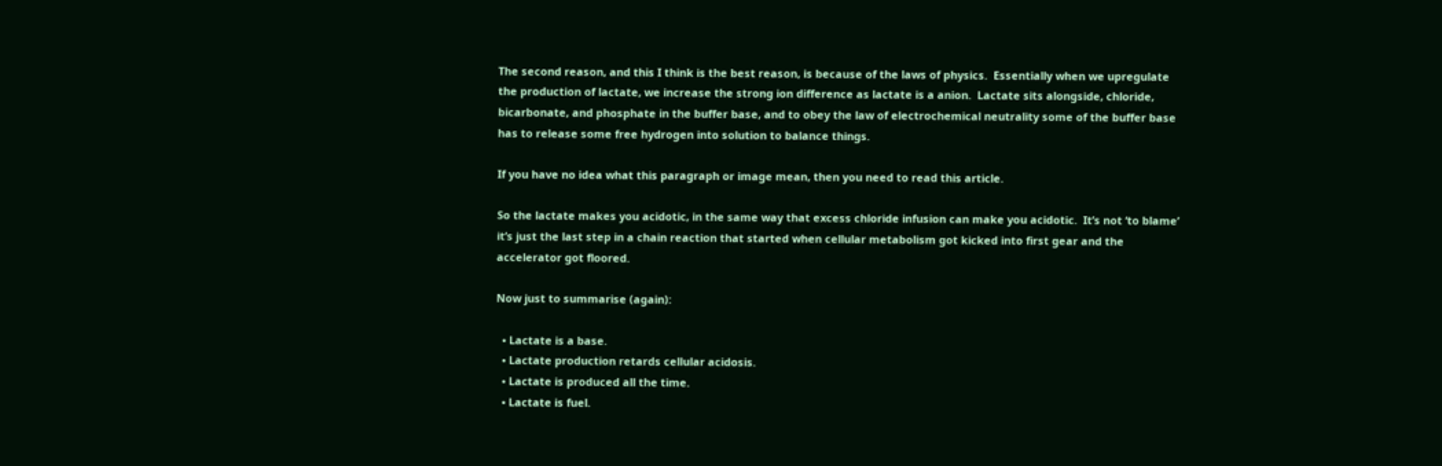The second reason, and this I think is the best reason, is because of the laws of physics.  Essentially when we upregulate the production of lactate, we increase the strong ion difference as lactate is a anion.  Lactate sits alongside, chloride, bicarbonate, and phosphate in the buffer base, and to obey the law of electrochemical neutrality some of the buffer base has to release some free hydrogen into solution to balance things.

If you have no idea what this paragraph or image mean, then you need to read this article.

So the lactate makes you acidotic, in the same way that excess chloride infusion can make you acidotic.  It’s not ‘to blame’ it’s just the last step in a chain reaction that started when cellular metabolism got kicked into first gear and the accelerator got floored.

Now just to summarise (again):

  • Lactate is a base.
  • Lactate production retards cellular acidosis.
  • Lactate is produced all the time.
  • Lactate is fuel.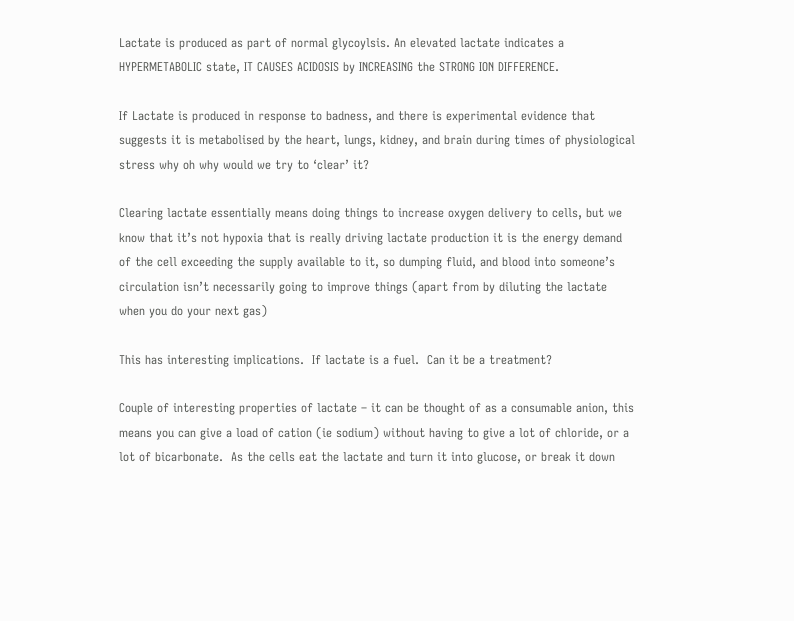Lactate is produced as part of normal glycoylsis. An elevated lactate indicates a HYPERMETABOLIC state, IT CAUSES ACIDOSIS by INCREASING the STRONG ION DIFFERENCE.

If Lactate is produced in response to badness, and there is experimental evidence that suggests it is metabolised by the heart, lungs, kidney, and brain during times of physiological stress why oh why would we try to ‘clear’ it?

Clearing lactate essentially means doing things to increase oxygen delivery to cells, but we know that it’s not hypoxia that is really driving lactate production it is the energy demand of the cell exceeding the supply available to it, so dumping fluid, and blood into someone’s circulation isn’t necessarily going to improve things (apart from by diluting the lactate when you do your next gas)

This has interesting implications.  If lactate is a fuel.  Can it be a treatment?

Couple of interesting properties of lactate – it can be thought of as a consumable anion, this means you can give a load of cation (ie sodium) without having to give a lot of chloride, or a lot of bicarbonate.  As the cells eat the lactate and turn it into glucose, or break it down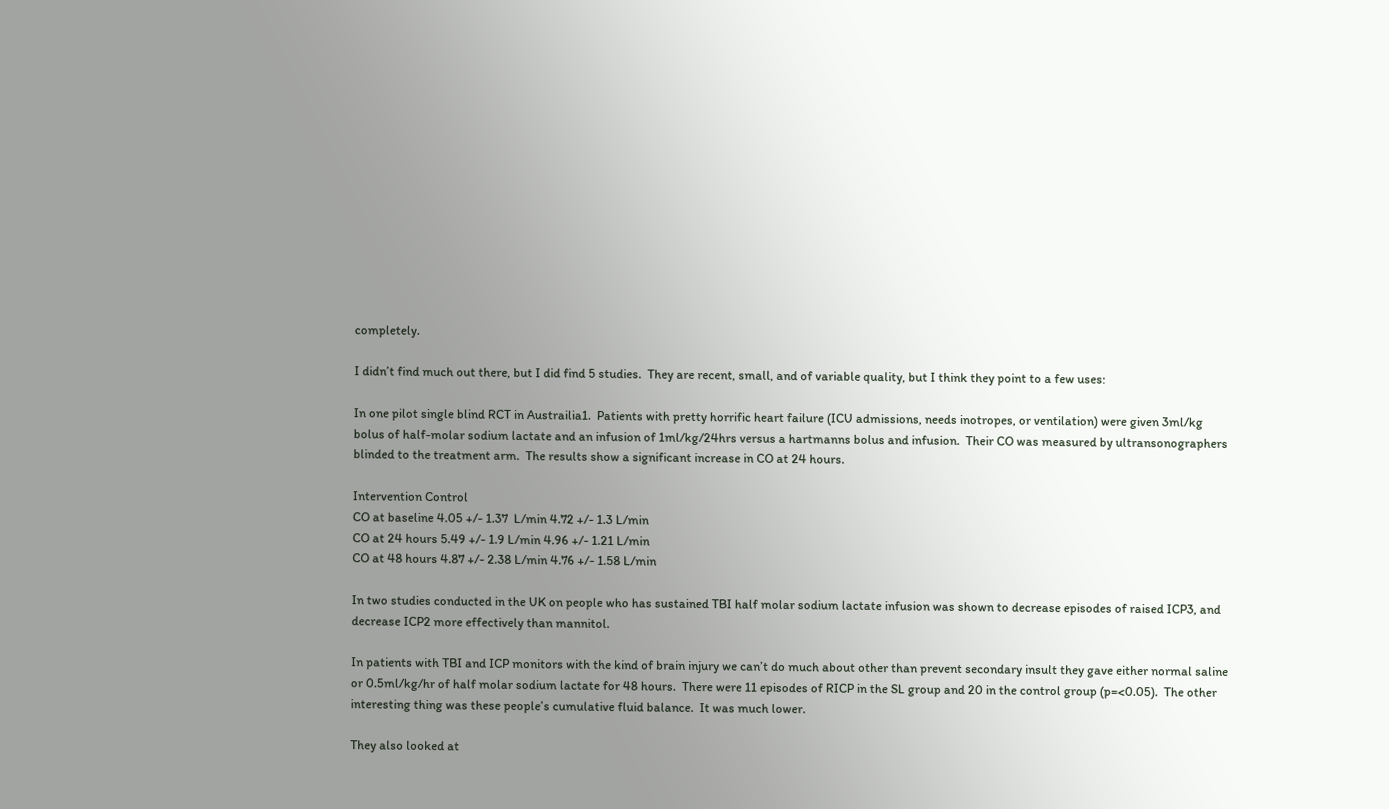completely.

I didn’t find much out there, but I did find 5 studies.  They are recent, small, and of variable quality, but I think they point to a few uses:

In one pilot single blind RCT in Austrailia1.  Patients with pretty horrific heart failure (ICU admissions, needs inotropes, or ventilation) were given 3ml/kg bolus of half-molar sodium lactate and an infusion of 1ml/kg/24hrs versus a hartmanns bolus and infusion.  Their CO was measured by ultransonographers blinded to the treatment arm.  The results show a significant increase in CO at 24 hours.

Intervention Control
CO at baseline 4.05 +/- 1.37  L/min 4.72 +/- 1.3 L/min
CO at 24 hours 5.49 +/- 1.9 L/min 4.96 +/- 1.21 L/min
CO at 48 hours 4.87 +/- 2.38 L/min 4.76 +/- 1.58 L/min

In two studies conducted in the UK on people who has sustained TBI half molar sodium lactate infusion was shown to decrease episodes of raised ICP3, and decrease ICP2 more effectively than mannitol.

In patients with TBI and ICP monitors with the kind of brain injury we can’t do much about other than prevent secondary insult they gave either normal saline or 0.5ml/kg/hr of half molar sodium lactate for 48 hours.  There were 11 episodes of RICP in the SL group and 20 in the control group (p=<0.05).  The other interesting thing was these people’s cumulative fluid balance.  It was much lower.

They also looked at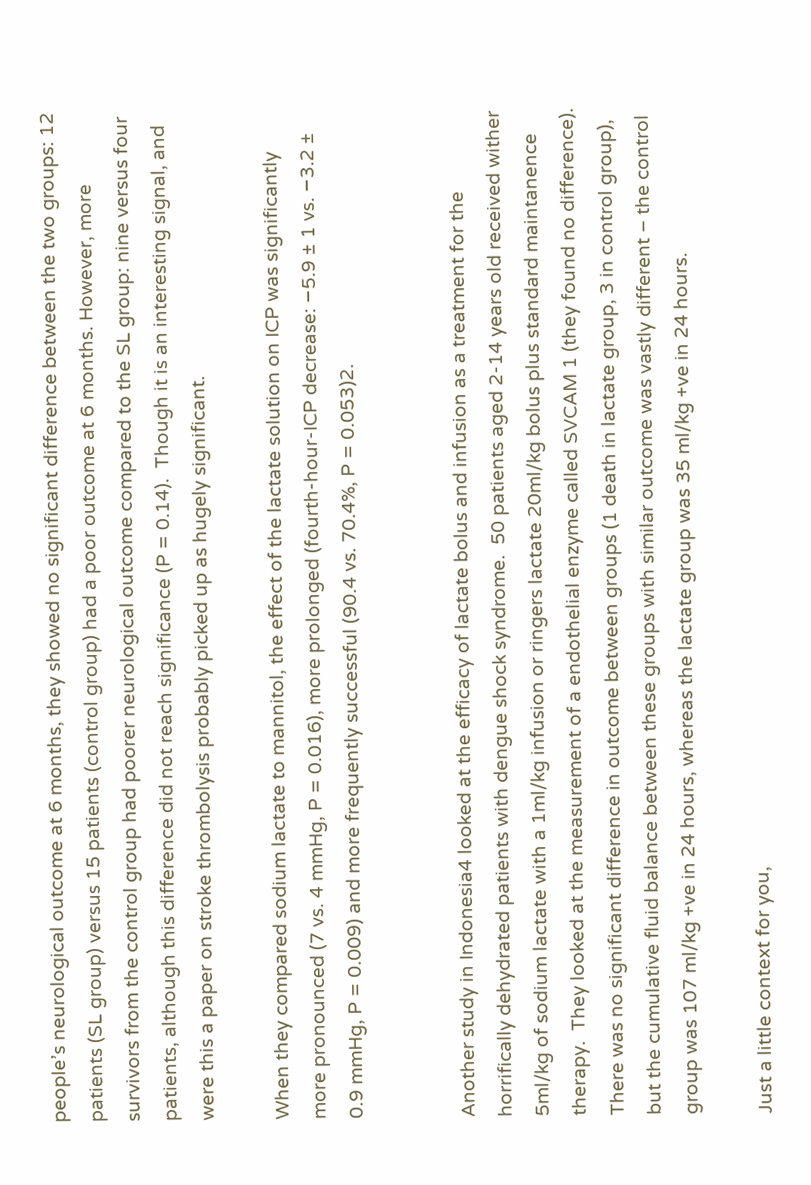people’s neurological outcome at 6 months, they showed no significant difference between the two groups: 12 patients (SL group) versus 15 patients (control group) had a poor outcome at 6 months. However, more survivors from the control group had poorer neurological outcome compared to the SL group: nine versus four patients, although this difference did not reach significance (P = 0.14).  Though it is an interesting signal, and were this a paper on stroke thrombolysis probably picked up as hugely significant.

When they compared sodium lactate to mannitol, the effect of the lactate solution on ICP was significantly more pronounced (7 vs. 4 mmHg, P = 0.016), more prolonged (fourth-hour-ICP decrease: −5.9 ± 1 vs. −3.2 ± 0.9 mmHg, P = 0.009) and more frequently successful (90.4 vs. 70.4%, P = 0.053)2.


Another study in Indonesia4 looked at the efficacy of lactate bolus and infusion as a treatment for the horrifically dehydrated patients with dengue shock syndrome.  50 patients aged 2-14 years old received wither 5ml/kg of sodium lactate with a 1ml/kg infusion or ringers lactate 20ml/kg bolus plus standard maintanence therapy.  They looked at the measurement of a endothelial enzyme called SVCAM 1 (they found no difference).  There was no significant difference in outcome between groups (1 death in lactate group, 3 in control group), but the cumulative fluid balance between these groups with similar outcome was vastly different – the control group was 107 ml/kg +ve in 24 hours, whereas the lactate group was 35 ml/kg +ve in 24 hours.

Just a little context for you,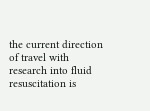the current direction of travel with research into fluid resuscitation is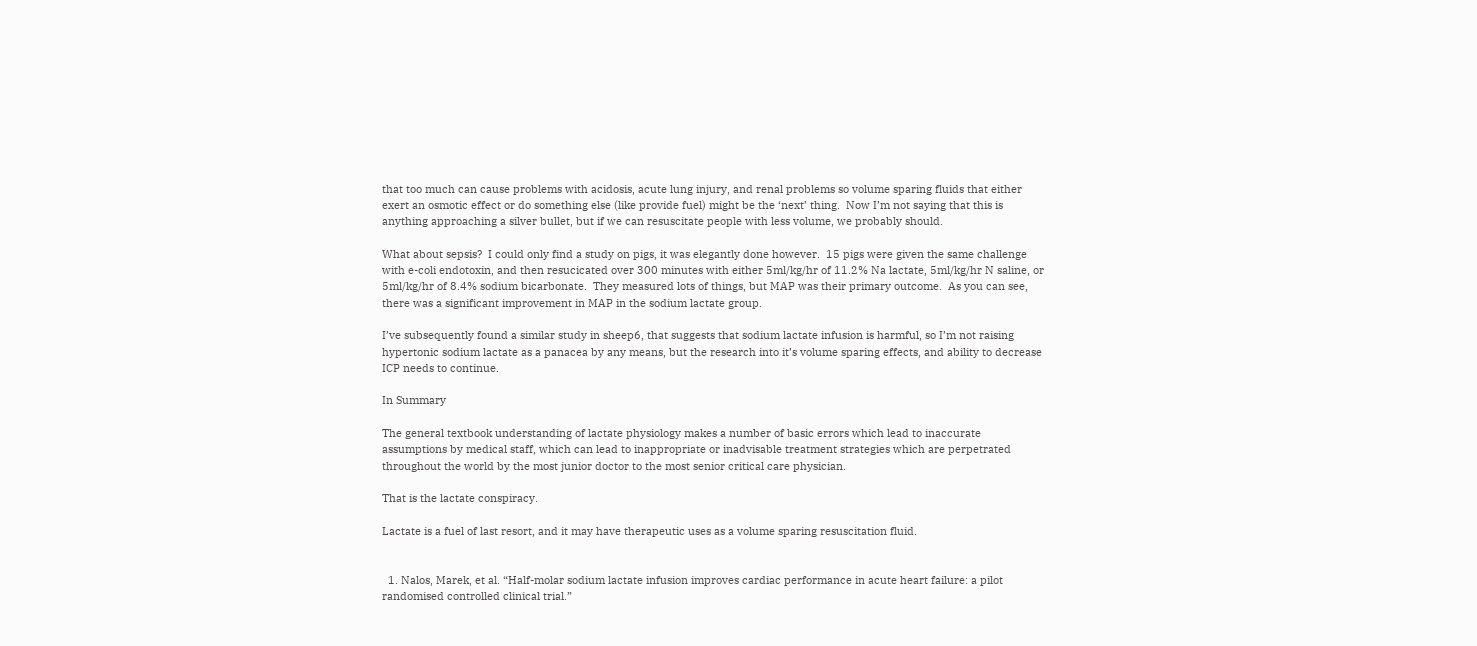that too much can cause problems with acidosis, acute lung injury, and renal problems so volume sparing fluids that either exert an osmotic effect or do something else (like provide fuel) might be the ‘next’ thing.  Now I’m not saying that this is anything approaching a silver bullet, but if we can resuscitate people with less volume, we probably should.

What about sepsis?  I could only find a study on pigs, it was elegantly done however.  15 pigs were given the same challenge with e-coli endotoxin, and then resucicated over 300 minutes with either 5ml/kg/hr of 11.2% Na lactate, 5ml/kg/hr N saline, or 5ml/kg/hr of 8.4% sodium bicarbonate.  They measured lots of things, but MAP was their primary outcome.  As you can see, there was a significant improvement in MAP in the sodium lactate group.

I’ve subsequently found a similar study in sheep6, that suggests that sodium lactate infusion is harmful, so I’m not raising hypertonic sodium lactate as a panacea by any means, but the research into it’s volume sparing effects, and ability to decrease ICP needs to continue.

In Summary

The general textbook understanding of lactate physiology makes a number of basic errors which lead to inaccurate assumptions by medical staff, which can lead to inappropriate or inadvisable treatment strategies which are perpetrated throughout the world by the most junior doctor to the most senior critical care physician.

That is the lactate conspiracy.

Lactate is a fuel of last resort, and it may have therapeutic uses as a volume sparing resuscitation fluid.


  1. Nalos, Marek, et al. “Half-molar sodium lactate infusion improves cardiac performance in acute heart failure: a pilot randomised controlled clinical trial.”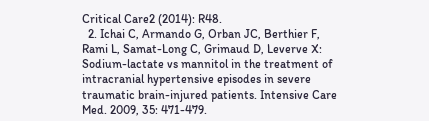Critical Care2 (2014): R48.
  2. Ichai C, Armando G, Orban JC, Berthier F, Rami L, Samat-Long C, Grimaud D, Leverve X: Sodium-lactate vs mannitol in the treatment of intracranial hypertensive episodes in severe traumatic brain-injured patients. Intensive Care Med. 2009, 35: 471-479.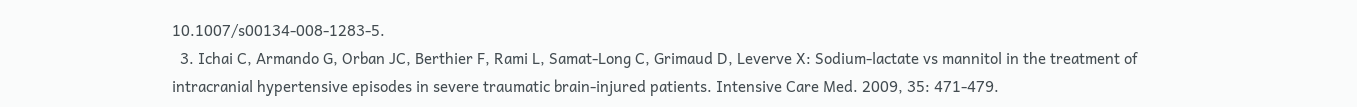10.1007/s00134-008-1283-5.
  3. Ichai C, Armando G, Orban JC, Berthier F, Rami L, Samat-Long C, Grimaud D, Leverve X: Sodium-lactate vs mannitol in the treatment of intracranial hypertensive episodes in severe traumatic brain-injured patients. Intensive Care Med. 2009, 35: 471-479.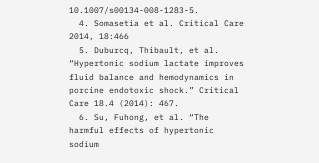10.1007/s00134-008-1283-5.
  4. Somasetia et al. Critical Care 2014, 18:466
  5. Duburcq, Thibault, et al. “Hypertonic sodium lactate improves fluid balance and hemodynamics in porcine endotoxic shock.” Critical Care 18.4 (2014): 467.
  6. Su, Fuhong, et al. “The harmful effects of hypertonic sodium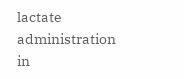lactate administration in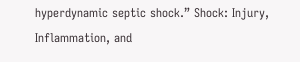hyperdynamic septic shock.” Shock: Injury, Inflammation, and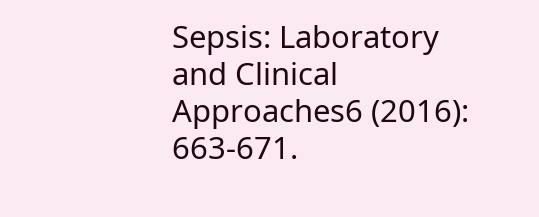Sepsis: Laboratory and Clinical Approaches6 (2016): 663-671.